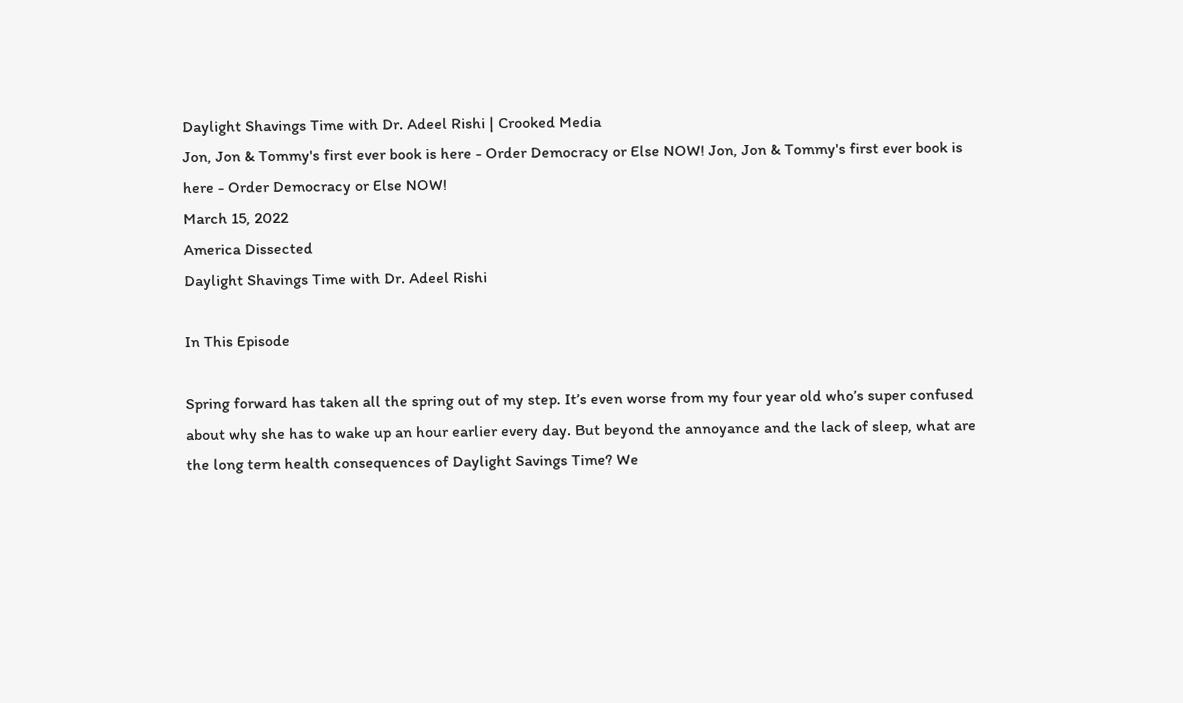Daylight Shavings Time with Dr. Adeel Rishi | Crooked Media
Jon, Jon & Tommy's first ever book is here - Order Democracy or Else NOW! Jon, Jon & Tommy's first ever book is here - Order Democracy or Else NOW!
March 15, 2022
America Dissected
Daylight Shavings Time with Dr. Adeel Rishi

In This Episode

Spring forward has taken all the spring out of my step. It’s even worse from my four year old who’s super confused about why she has to wake up an hour earlier every day. But beyond the annoyance and the lack of sleep, what are the long term health consequences of Daylight Savings Time? We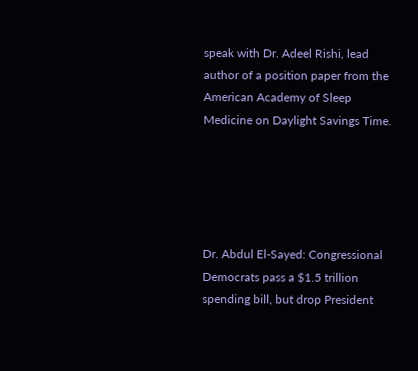speak with Dr. Adeel Rishi, lead author of a position paper from the American Academy of Sleep Medicine on Daylight Savings Time.





Dr. Abdul El-Sayed: Congressional Democrats pass a $1.5 trillion spending bill, but drop President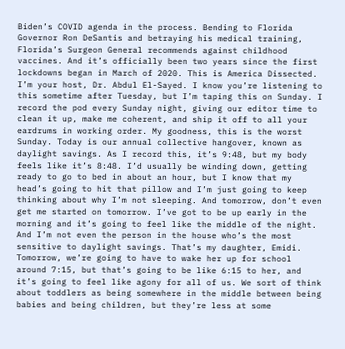Biden’s COVID agenda in the process. Bending to Florida Governor Ron DeSantis and betraying his medical training, Florida’s Surgeon General recommends against childhood vaccines. And it’s officially been two years since the first lockdowns began in March of 2020. This is America Dissected. I’m your host, Dr. Abdul El-Sayed. I know you’re listening to this sometime after Tuesday, but I’m taping this on Sunday. I record the pod every Sunday night, giving our editor time to clean it up, make me coherent, and ship it off to all your eardrums in working order. My goodness, this is the worst Sunday. Today is our annual collective hangover, known as daylight savings. As I record this, it’s 9:48, but my body feels like it’s 8:48. I’d usually be winding down, getting ready to go to bed in about an hour, but I know that my head’s going to hit that pillow and I’m just going to keep thinking about why I’m not sleeping. And tomorrow, don’t even get me started on tomorrow. I’ve got to be up early in the morning and it’s going to feel like the middle of the night. And I’m not even the person in the house who’s the most sensitive to daylight savings. That’s my daughter, Emidi. Tomorrow, we’re going to have to wake her up for school around 7:15, but that’s going to be like 6:15 to her, and it’s going to feel like agony for all of us. We sort of think about toddlers as being somewhere in the middle between being babies and being children, but they’re less at some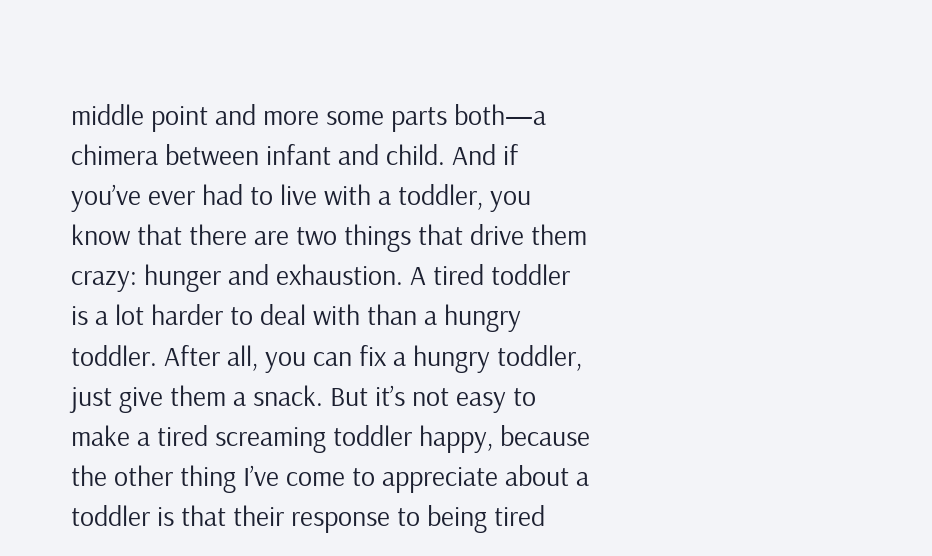middle point and more some parts both—a chimera between infant and child. And if you’ve ever had to live with a toddler, you know that there are two things that drive them crazy: hunger and exhaustion. A tired toddler is a lot harder to deal with than a hungry toddler. After all, you can fix a hungry toddler, just give them a snack. But it’s not easy to make a tired screaming toddler happy, because the other thing I’ve come to appreciate about a toddler is that their response to being tired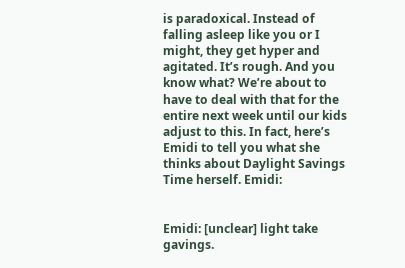is paradoxical. Instead of falling asleep like you or I might, they get hyper and agitated. It’s rough. And you know what? We’re about to have to deal with that for the entire next week until our kids adjust to this. In fact, here’s Emidi to tell you what she thinks about Daylight Savings Time herself. Emidi:


Emidi: [unclear] light take gavings.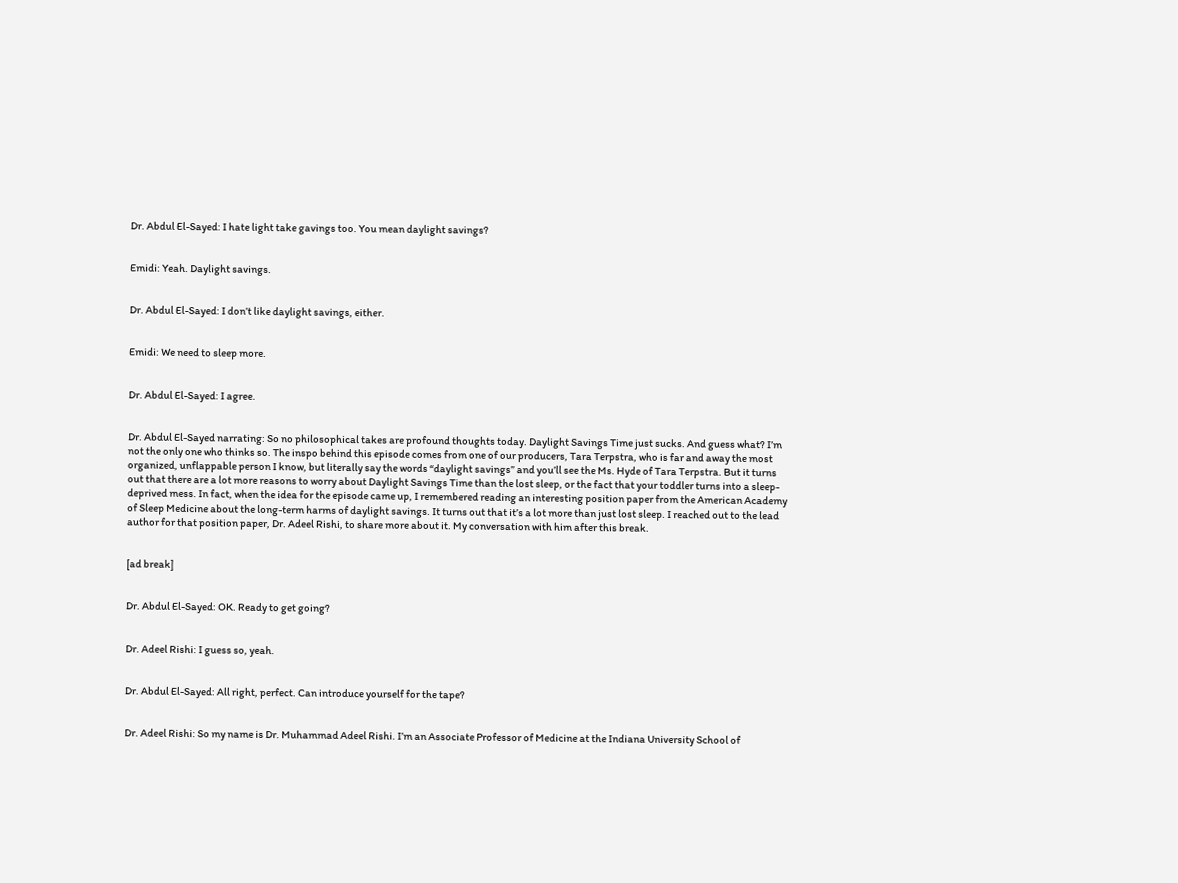Dr. Abdul El-Sayed: I hate light take gavings too. You mean daylight savings?


Emidi: Yeah. Daylight savings.


Dr. Abdul El-Sayed: I don’t like daylight savings, either.


Emidi: We need to sleep more.


Dr. Abdul El-Sayed: I agree.


Dr. Abdul El-Sayed narrating: So no philosophical takes are profound thoughts today. Daylight Savings Time just sucks. And guess what? I’m not the only one who thinks so. The inspo behind this episode comes from one of our producers, Tara Terpstra, who is far and away the most organized, unflappable person I know, but literally say the words “daylight savings” and you’ll see the Ms. Hyde of Tara Terpstra. But it turns out that there are a lot more reasons to worry about Daylight Savings Time than the lost sleep, or the fact that your toddler turns into a sleep-deprived mess. In fact, when the idea for the episode came up, I remembered reading an interesting position paper from the American Academy of Sleep Medicine about the long-term harms of daylight savings. It turns out that it’s a lot more than just lost sleep. I reached out to the lead author for that position paper, Dr. Adeel Rishi, to share more about it. My conversation with him after this break.


[ad break]


Dr. Abdul El-Sayed: OK. Ready to get going?


Dr. Adeel Rishi: I guess so, yeah.


Dr. Abdul El-Sayed: All right, perfect. Can introduce yourself for the tape?


Dr. Adeel Rishi: So my name is Dr. Muhammad Adeel Rishi. I’m an Associate Professor of Medicine at the Indiana University School of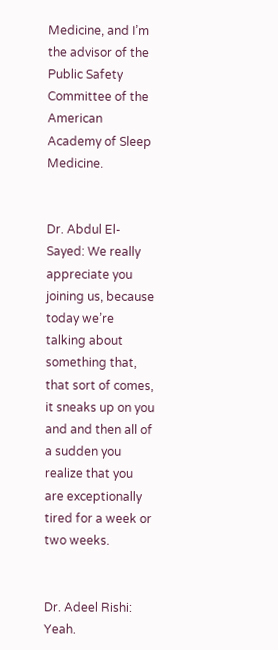Medicine, and I’m the advisor of the Public Safety Committee of the American Academy of Sleep Medicine.


Dr. Abdul El-Sayed: We really appreciate you joining us, because today we’re talking about something that, that sort of comes, it sneaks up on you and and then all of a sudden you realize that you are exceptionally tired for a week or two weeks.


Dr. Adeel Rishi: Yeah.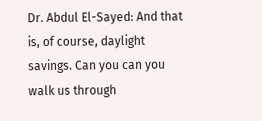Dr. Abdul El-Sayed: And that is, of course, daylight savings. Can you can you walk us through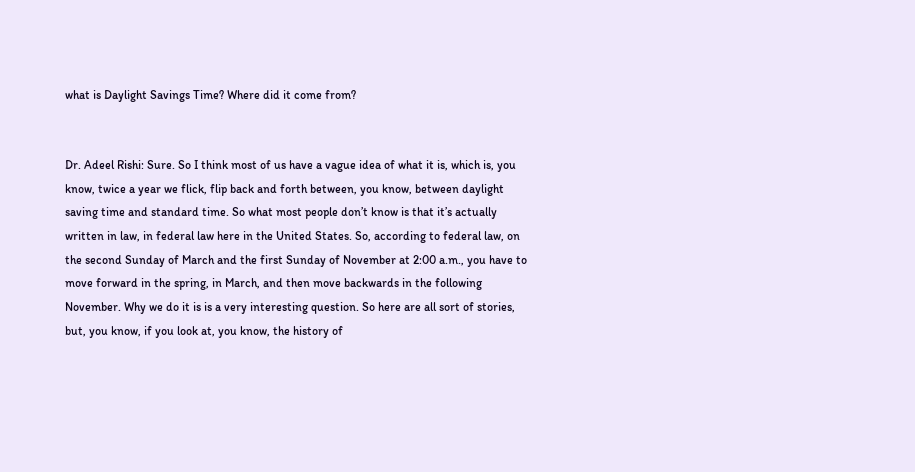what is Daylight Savings Time? Where did it come from?


Dr. Adeel Rishi: Sure. So I think most of us have a vague idea of what it is, which is, you know, twice a year we flick, flip back and forth between, you know, between daylight saving time and standard time. So what most people don’t know is that it’s actually written in law, in federal law here in the United States. So, according to federal law, on the second Sunday of March and the first Sunday of November at 2:00 a.m., you have to move forward in the spring, in March, and then move backwards in the following November. Why we do it is is a very interesting question. So here are all sort of stories, but, you know, if you look at, you know, the history of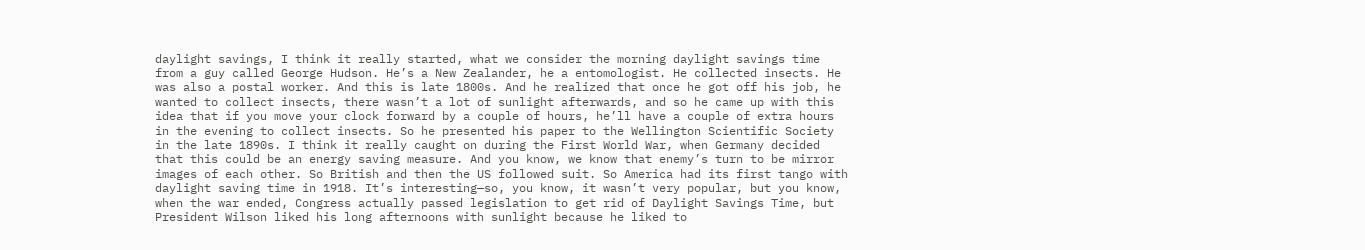daylight savings, I think it really started, what we consider the morning daylight savings time from a guy called George Hudson. He’s a New Zealander, he a entomologist. He collected insects. He was also a postal worker. And this is late 1800s. And he realized that once he got off his job, he wanted to collect insects, there wasn’t a lot of sunlight afterwards, and so he came up with this idea that if you move your clock forward by a couple of hours, he’ll have a couple of extra hours in the evening to collect insects. So he presented his paper to the Wellington Scientific Society in the late 1890s. I think it really caught on during the First World War, when Germany decided that this could be an energy saving measure. And you know, we know that enemy’s turn to be mirror images of each other. So British and then the US followed suit. So America had its first tango with daylight saving time in 1918. It’s interesting—so, you know, it wasn’t very popular, but you know, when the war ended, Congress actually passed legislation to get rid of Daylight Savings Time, but President Wilson liked his long afternoons with sunlight because he liked to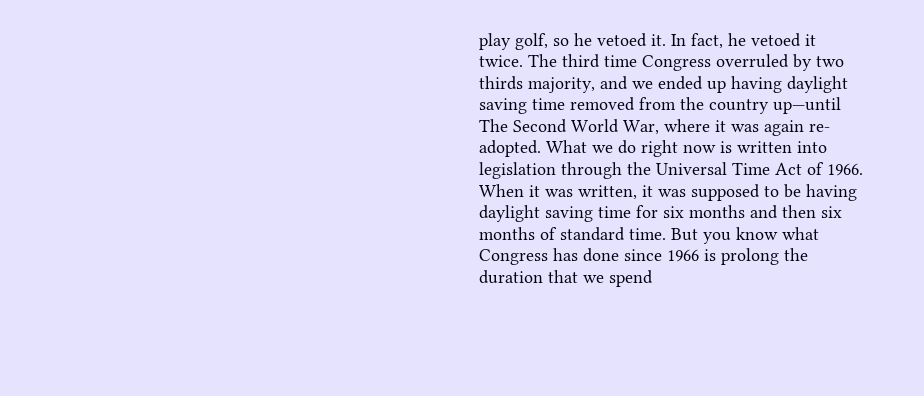play golf, so he vetoed it. In fact, he vetoed it twice. The third time Congress overruled by two thirds majority, and we ended up having daylight saving time removed from the country up—until The Second World War, where it was again re-adopted. What we do right now is written into legislation through the Universal Time Act of 1966. When it was written, it was supposed to be having daylight saving time for six months and then six months of standard time. But you know what Congress has done since 1966 is prolong the duration that we spend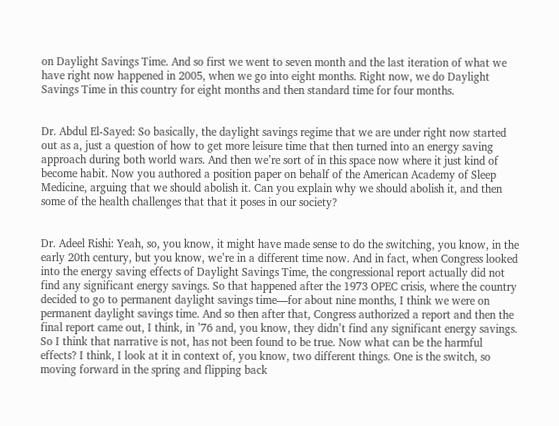on Daylight Savings Time. And so first we went to seven month and the last iteration of what we have right now happened in 2005, when we go into eight months. Right now, we do Daylight Savings Time in this country for eight months and then standard time for four months.


Dr. Abdul El-Sayed: So basically, the daylight savings regime that we are under right now started out as a, just a question of how to get more leisure time that then turned into an energy saving approach during both world wars. And then we’re sort of in this space now where it just kind of become habit. Now you authored a position paper on behalf of the American Academy of Sleep Medicine, arguing that we should abolish it. Can you explain why we should abolish it, and then some of the health challenges that that it poses in our society?


Dr. Adeel Rishi: Yeah, so, you know, it might have made sense to do the switching, you know, in the early 20th century, but you know, we’re in a different time now. And in fact, when Congress looked into the energy saving effects of Daylight Savings Time, the congressional report actually did not find any significant energy savings. So that happened after the 1973 OPEC crisis, where the country decided to go to permanent daylight savings time—for about nine months, I think we were on permanent daylight savings time. And so then after that, Congress authorized a report and then the final report came out, I think, in ’76 and, you know, they didn’t find any significant energy savings. So I think that narrative is not, has not been found to be true. Now what can be the harmful effects? I think, I look at it in context of, you know, two different things. One is the switch, so moving forward in the spring and flipping back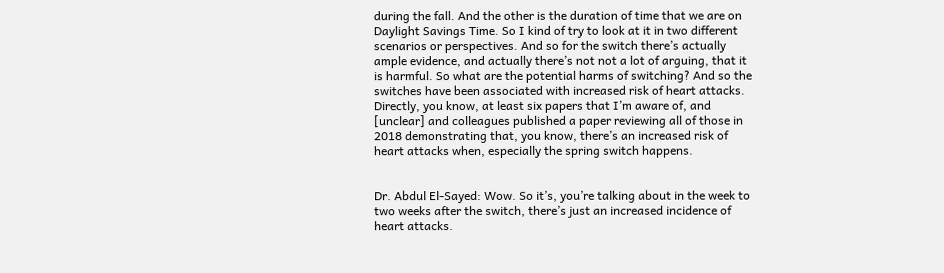during the fall. And the other is the duration of time that we are on Daylight Savings Time. So I kind of try to look at it in two different scenarios or perspectives. And so for the switch there’s actually ample evidence, and actually there’s not not a lot of arguing, that it is harmful. So what are the potential harms of switching? And so the switches have been associated with increased risk of heart attacks. Directly, you know, at least six papers that I’m aware of, and [unclear] and colleagues published a paper reviewing all of those in 2018 demonstrating that, you know, there’s an increased risk of heart attacks when, especially the spring switch happens.


Dr. Abdul El-Sayed: Wow. So it’s, you’re talking about in the week to two weeks after the switch, there’s just an increased incidence of heart attacks.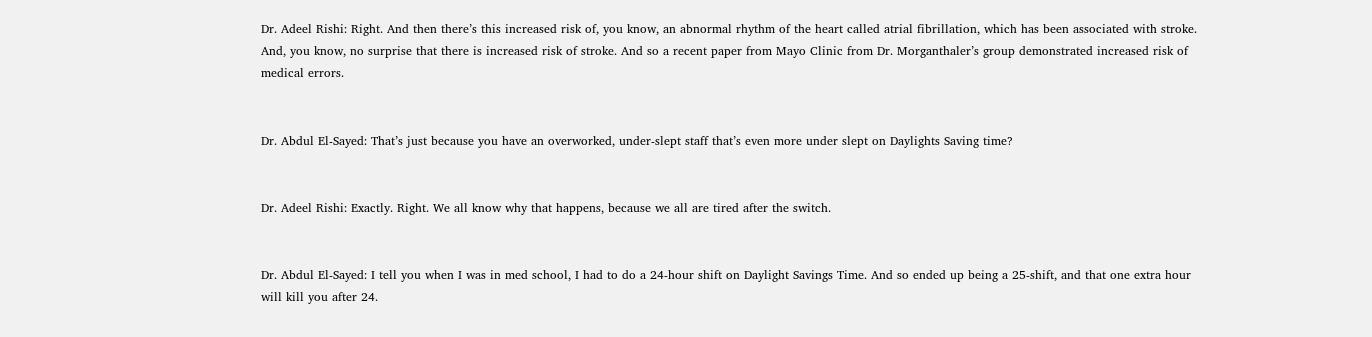Dr. Adeel Rishi: Right. And then there’s this increased risk of, you know, an abnormal rhythm of the heart called atrial fibrillation, which has been associated with stroke. And, you know, no surprise that there is increased risk of stroke. And so a recent paper from Mayo Clinic from Dr. Morganthaler’s group demonstrated increased risk of medical errors.


Dr. Abdul El-Sayed: That’s just because you have an overworked, under-slept staff that’s even more under slept on Daylights Saving time?


Dr. Adeel Rishi: Exactly. Right. We all know why that happens, because we all are tired after the switch.


Dr. Abdul El-Sayed: I tell you when I was in med school, I had to do a 24-hour shift on Daylight Savings Time. And so ended up being a 25-shift, and that one extra hour will kill you after 24.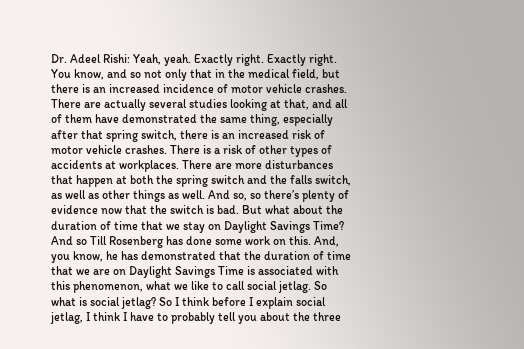Dr. Adeel Rishi: Yeah, yeah. Exactly right. Exactly right. You know, and so not only that in the medical field, but there is an increased incidence of motor vehicle crashes. There are actually several studies looking at that, and all of them have demonstrated the same thing, especially after that spring switch, there is an increased risk of motor vehicle crashes. There is a risk of other types of accidents at workplaces. There are more disturbances that happen at both the spring switch and the falls switch, as well as other things as well. And so, so there’s plenty of evidence now that the switch is bad. But what about the duration of time that we stay on Daylight Savings Time? And so Till Rosenberg has done some work on this. And, you know, he has demonstrated that the duration of time that we are on Daylight Savings Time is associated with this phenomenon, what we like to call social jetlag. So what is social jetlag? So I think before I explain social jetlag, I think I have to probably tell you about the three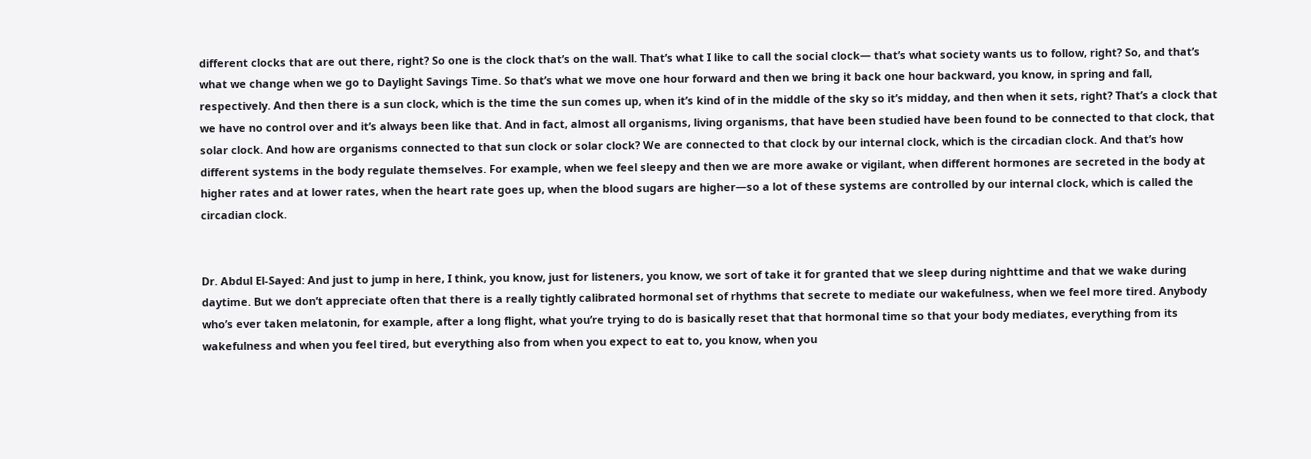different clocks that are out there, right? So one is the clock that’s on the wall. That’s what I like to call the social clock— that’s what society wants us to follow, right? So, and that’s what we change when we go to Daylight Savings Time. So that’s what we move one hour forward and then we bring it back one hour backward, you know, in spring and fall, respectively. And then there is a sun clock, which is the time the sun comes up, when it’s kind of in the middle of the sky so it’s midday, and then when it sets, right? That’s a clock that we have no control over and it’s always been like that. And in fact, almost all organisms, living organisms, that have been studied have been found to be connected to that clock, that solar clock. And how are organisms connected to that sun clock or solar clock? We are connected to that clock by our internal clock, which is the circadian clock. And that’s how different systems in the body regulate themselves. For example, when we feel sleepy and then we are more awake or vigilant, when different hormones are secreted in the body at higher rates and at lower rates, when the heart rate goes up, when the blood sugars are higher—so a lot of these systems are controlled by our internal clock, which is called the circadian clock.


Dr. Abdul El-Sayed: And just to jump in here, I think, you know, just for listeners, you know, we sort of take it for granted that we sleep during nighttime and that we wake during daytime. But we don’t appreciate often that there is a really tightly calibrated hormonal set of rhythms that secrete to mediate our wakefulness, when we feel more tired. Anybody who’s ever taken melatonin, for example, after a long flight, what you’re trying to do is basically reset that that hormonal time so that your body mediates, everything from its wakefulness and when you feel tired, but everything also from when you expect to eat to, you know, when you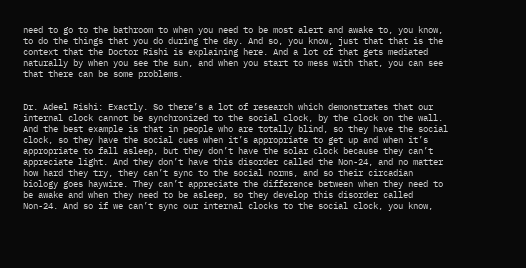need to go to the bathroom to when you need to be most alert and awake to, you know, to do the things that you do during the day. And so, you know, just that that is the context that the Doctor Rishi is explaining here. And a lot of that gets mediated naturally by when you see the sun, and when you start to mess with that, you can see that there can be some problems.


Dr. Adeel Rishi: Exactly. So there’s a lot of research which demonstrates that our internal clock cannot be synchronized to the social clock, by the clock on the wall. And the best example is that in people who are totally blind, so they have the social clock, so they have the social cues when it’s appropriate to get up and when it’s appropriate to fall asleep, but they don’t have the solar clock because they can’t appreciate light. And they don’t have this disorder called the Non-24, and no matter how hard they try, they can’t sync to the social norms, and so their circadian biology goes haywire. They can’t appreciate the difference between when they need to be awake and when they need to be asleep, so they develop this disorder called Non-24. And so if we can’t sync our internal clocks to the social clock, you know,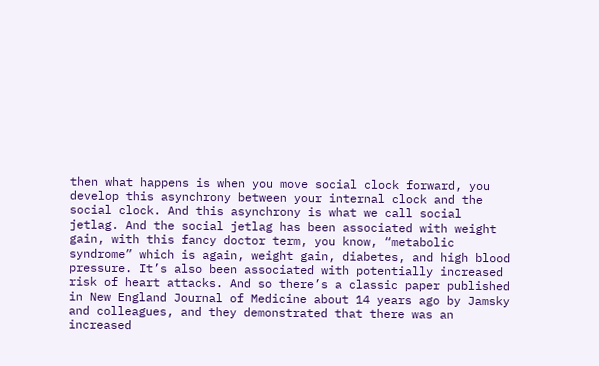then what happens is when you move social clock forward, you develop this asynchrony between your internal clock and the social clock. And this asynchrony is what we call social jetlag. And the social jetlag has been associated with weight gain, with this fancy doctor term, you know, “metabolic syndrome” which is again, weight gain, diabetes, and high blood pressure. It’s also been associated with potentially increased risk of heart attacks. And so there’s a classic paper published in New England Journal of Medicine about 14 years ago by Jamsky and colleagues, and they demonstrated that there was an increased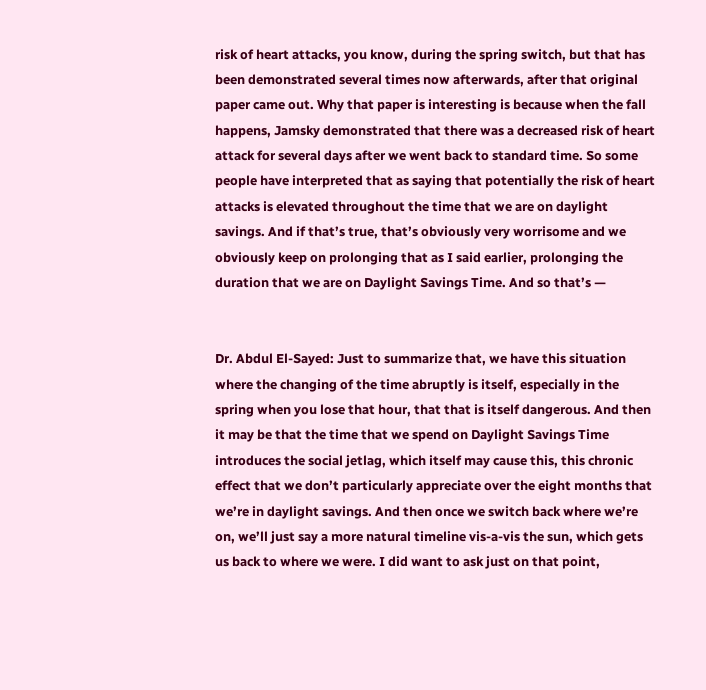risk of heart attacks, you know, during the spring switch, but that has been demonstrated several times now afterwards, after that original paper came out. Why that paper is interesting is because when the fall happens, Jamsky demonstrated that there was a decreased risk of heart attack for several days after we went back to standard time. So some people have interpreted that as saying that potentially the risk of heart attacks is elevated throughout the time that we are on daylight savings. And if that’s true, that’s obviously very worrisome and we obviously keep on prolonging that as I said earlier, prolonging the duration that we are on Daylight Savings Time. And so that’s —


Dr. Abdul El-Sayed: Just to summarize that, we have this situation where the changing of the time abruptly is itself, especially in the spring when you lose that hour, that that is itself dangerous. And then it may be that the time that we spend on Daylight Savings Time introduces the social jetlag, which itself may cause this, this chronic effect that we don’t particularly appreciate over the eight months that we’re in daylight savings. And then once we switch back where we’re on, we’ll just say a more natural timeline vis-a-vis the sun, which gets us back to where we were. I did want to ask just on that point,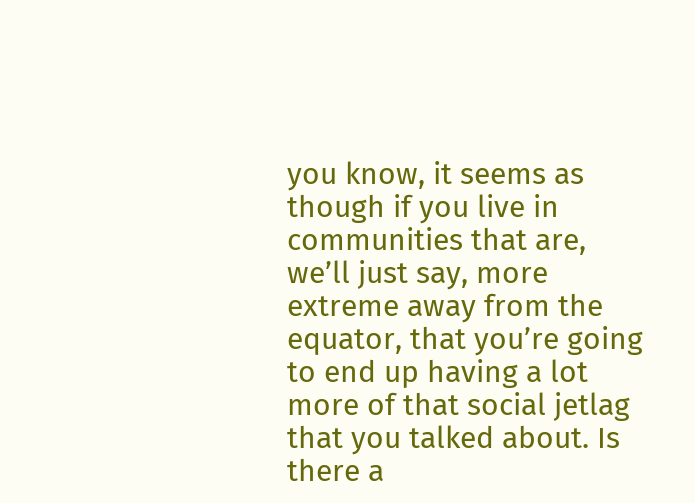you know, it seems as though if you live in communities that are, we’ll just say, more extreme away from the equator, that you’re going to end up having a lot more of that social jetlag that you talked about. Is there a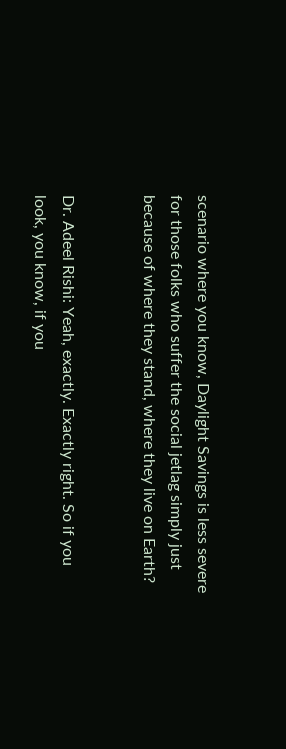scenario where you know, Daylight Savings is less severe for those folks who suffer the social jetlag simply just because of where they stand, where they live on Earth?


Dr. Adeel Rishi: Yeah, exactly. Exactly right. So if you look, you know, if you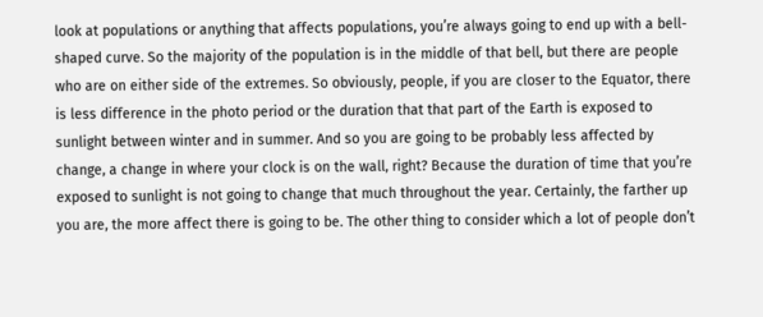look at populations or anything that affects populations, you’re always going to end up with a bell-shaped curve. So the majority of the population is in the middle of that bell, but there are people who are on either side of the extremes. So obviously, people, if you are closer to the Equator, there is less difference in the photo period or the duration that that part of the Earth is exposed to sunlight between winter and in summer. And so you are going to be probably less affected by change, a change in where your clock is on the wall, right? Because the duration of time that you’re exposed to sunlight is not going to change that much throughout the year. Certainly, the farther up you are, the more affect there is going to be. The other thing to consider which a lot of people don’t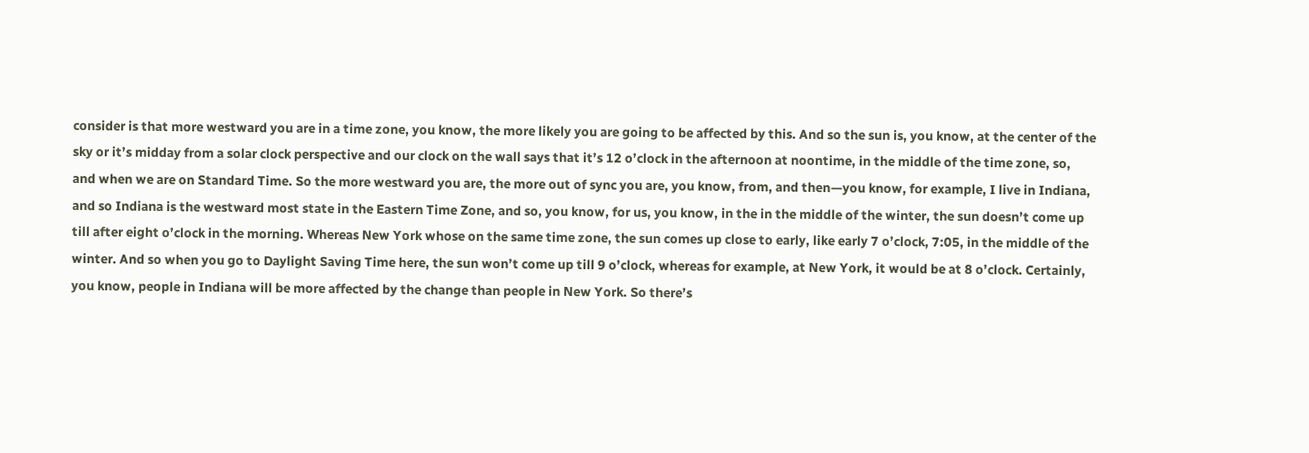consider is that more westward you are in a time zone, you know, the more likely you are going to be affected by this. And so the sun is, you know, at the center of the sky or it’s midday from a solar clock perspective and our clock on the wall says that it’s 12 o’clock in the afternoon at noontime, in the middle of the time zone, so, and when we are on Standard Time. So the more westward you are, the more out of sync you are, you know, from, and then—you know, for example, I live in Indiana, and so Indiana is the westward most state in the Eastern Time Zone, and so, you know, for us, you know, in the in the middle of the winter, the sun doesn’t come up till after eight o’clock in the morning. Whereas New York whose on the same time zone, the sun comes up close to early, like early 7 o’clock, 7:05, in the middle of the winter. And so when you go to Daylight Saving Time here, the sun won’t come up till 9 o’clock, whereas for example, at New York, it would be at 8 o’clock. Certainly, you know, people in Indiana will be more affected by the change than people in New York. So there’s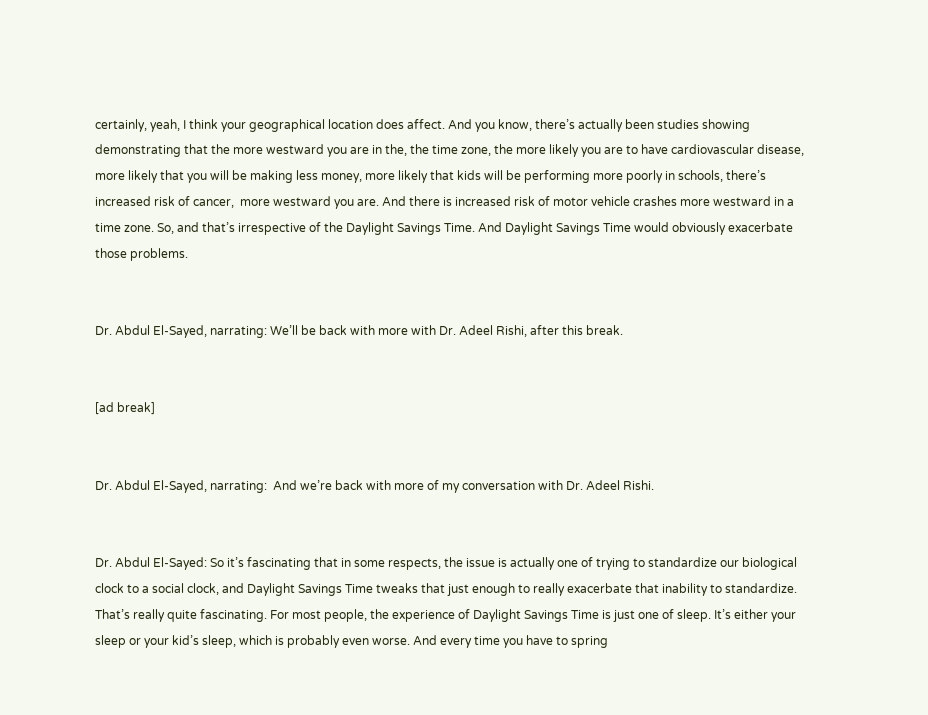certainly, yeah, I think your geographical location does affect. And you know, there’s actually been studies showing demonstrating that the more westward you are in the, the time zone, the more likely you are to have cardiovascular disease, more likely that you will be making less money, more likely that kids will be performing more poorly in schools, there’s increased risk of cancer,  more westward you are. And there is increased risk of motor vehicle crashes more westward in a time zone. So, and that’s irrespective of the Daylight Savings Time. And Daylight Savings Time would obviously exacerbate those problems.


Dr. Abdul El-Sayed, narrating: We’ll be back with more with Dr. Adeel Rishi, after this break.


[ad break]


Dr. Abdul El-Sayed, narrating:  And we’re back with more of my conversation with Dr. Adeel Rishi.


Dr. Abdul El-Sayed: So it’s fascinating that in some respects, the issue is actually one of trying to standardize our biological clock to a social clock, and Daylight Savings Time tweaks that just enough to really exacerbate that inability to standardize. That’s really quite fascinating. For most people, the experience of Daylight Savings Time is just one of sleep. It’s either your sleep or your kid’s sleep, which is probably even worse. And every time you have to spring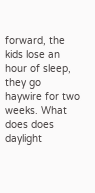forward, the kids lose an hour of sleep, they go haywire for two weeks. What does does daylight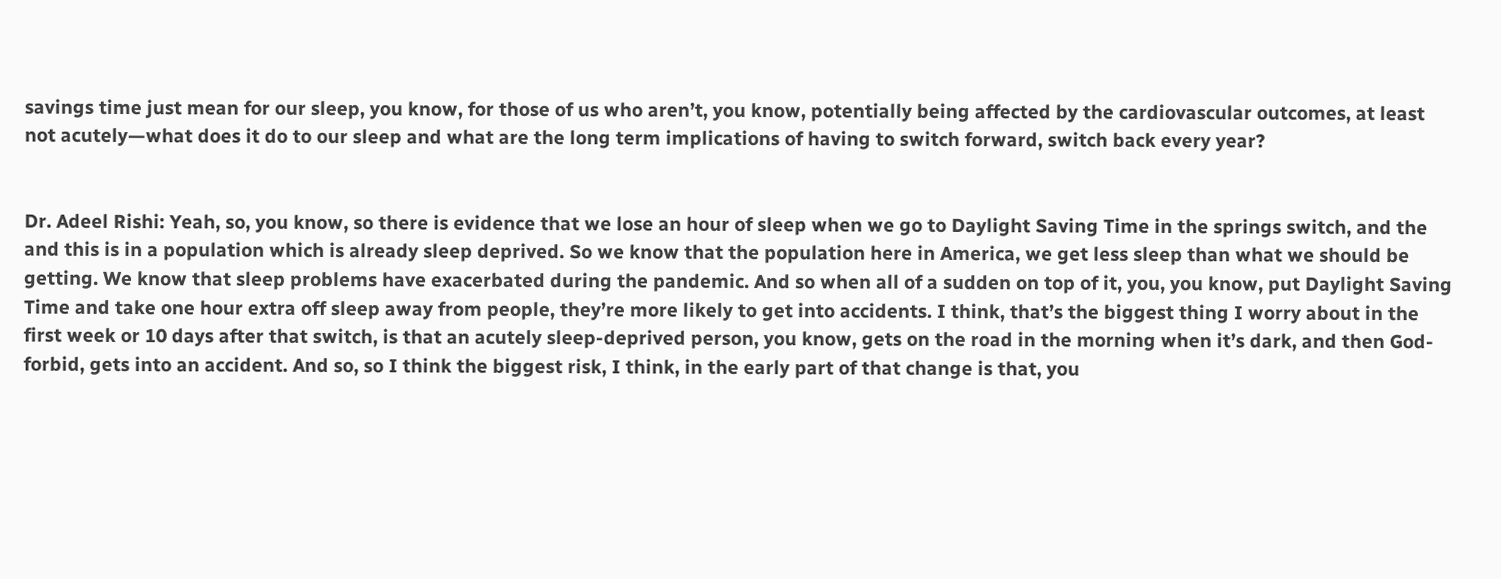savings time just mean for our sleep, you know, for those of us who aren’t, you know, potentially being affected by the cardiovascular outcomes, at least not acutely—what does it do to our sleep and what are the long term implications of having to switch forward, switch back every year?


Dr. Adeel Rishi: Yeah, so, you know, so there is evidence that we lose an hour of sleep when we go to Daylight Saving Time in the springs switch, and the and this is in a population which is already sleep deprived. So we know that the population here in America, we get less sleep than what we should be getting. We know that sleep problems have exacerbated during the pandemic. And so when all of a sudden on top of it, you, you know, put Daylight Saving Time and take one hour extra off sleep away from people, they’re more likely to get into accidents. I think, that’s the biggest thing I worry about in the first week or 10 days after that switch, is that an acutely sleep-deprived person, you know, gets on the road in the morning when it’s dark, and then God-forbid, gets into an accident. And so, so I think the biggest risk, I think, in the early part of that change is that, you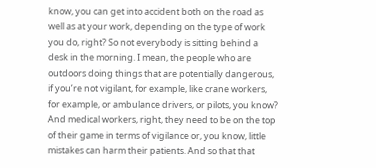know, you can get into accident both on the road as well as at your work, depending on the type of work you do, right? So not everybody is sitting behind a desk in the morning. I mean, the people who are outdoors doing things that are potentially dangerous, if you’re not vigilant, for example, like crane workers, for example, or ambulance drivers, or pilots, you know? And medical workers, right, they need to be on the top of their game in terms of vigilance or, you know, little mistakes can harm their patients. And so that that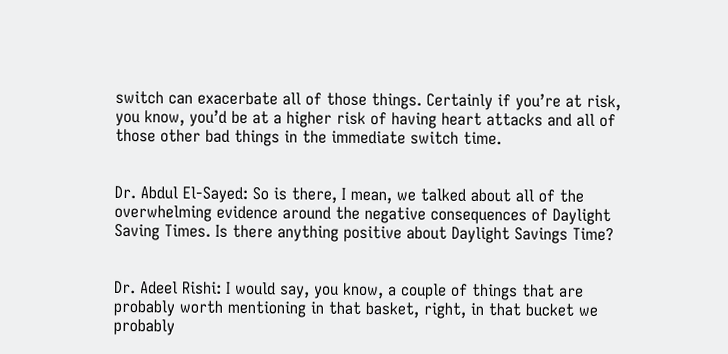switch can exacerbate all of those things. Certainly if you’re at risk, you know, you’d be at a higher risk of having heart attacks and all of those other bad things in the immediate switch time.


Dr. Abdul El-Sayed: So is there, I mean, we talked about all of the overwhelming evidence around the negative consequences of Daylight Saving Times. Is there anything positive about Daylight Savings Time?


Dr. Adeel Rishi: I would say, you know, a couple of things that are probably worth mentioning in that basket, right, in that bucket we probably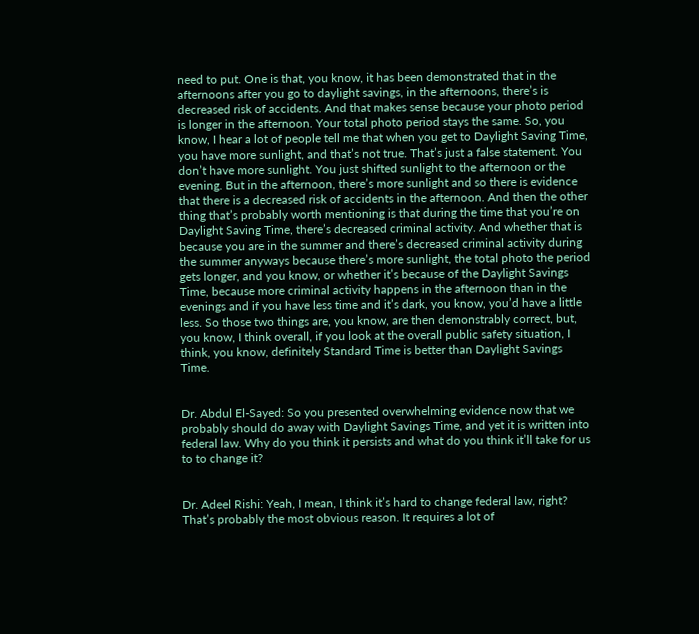need to put. One is that, you know, it has been demonstrated that in the afternoons after you go to daylight savings, in the afternoons, there’s is decreased risk of accidents. And that makes sense because your photo period is longer in the afternoon. Your total photo period stays the same. So, you know, I hear a lot of people tell me that when you get to Daylight Saving Time, you have more sunlight, and that’s not true. That’s just a false statement. You don’t have more sunlight. You just shifted sunlight to the afternoon or the evening. But in the afternoon, there’s more sunlight and so there is evidence that there is a decreased risk of accidents in the afternoon. And then the other thing that’s probably worth mentioning is that during the time that you’re on Daylight Saving Time, there’s decreased criminal activity. And whether that is because you are in the summer and there’s decreased criminal activity during the summer anyways because there’s more sunlight, the total photo the period gets longer, and you know, or whether it’s because of the Daylight Savings Time, because more criminal activity happens in the afternoon than in the evenings and if you have less time and it’s dark, you know, you’d have a little less. So those two things are, you know, are then demonstrably correct, but, you know, I think overall, if you look at the overall public safety situation, I think, you know, definitely Standard Time is better than Daylight Savings Time.


Dr. Abdul El-Sayed: So you presented overwhelming evidence now that we probably should do away with Daylight Savings Time, and yet it is written into federal law. Why do you think it persists and what do you think it’ll take for us to to change it?


Dr. Adeel Rishi: Yeah, I mean, I think it’s hard to change federal law, right? That’s probably the most obvious reason. It requires a lot of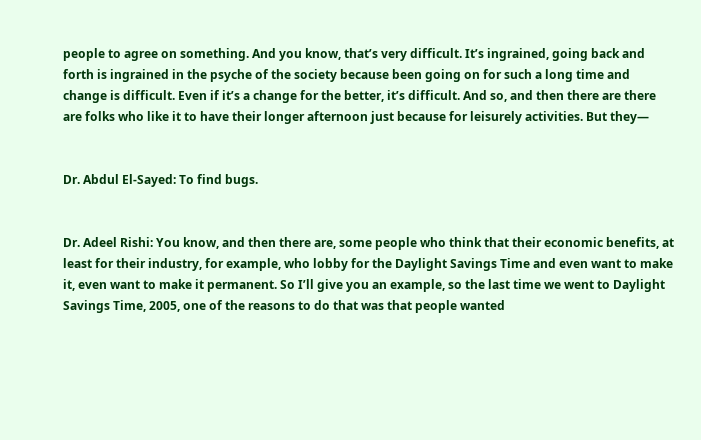people to agree on something. And you know, that’s very difficult. It’s ingrained, going back and forth is ingrained in the psyche of the society because been going on for such a long time and change is difficult. Even if it’s a change for the better, it’s difficult. And so, and then there are there are folks who like it to have their longer afternoon just because for leisurely activities. But they—


Dr. Abdul El-Sayed: To find bugs.


Dr. Adeel Rishi: You know, and then there are, some people who think that their economic benefits, at least for their industry, for example, who lobby for the Daylight Savings Time and even want to make it, even want to make it permanent. So I’ll give you an example, so the last time we went to Daylight Savings Time, 2005, one of the reasons to do that was that people wanted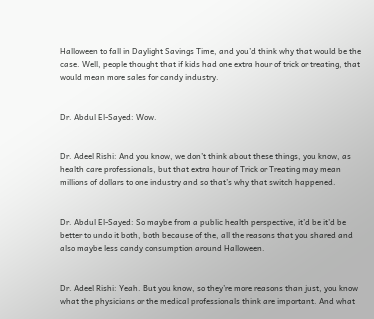Halloween to fall in Daylight Savings Time, and you’d think why that would be the case. Well, people thought that if kids had one extra hour of trick or treating, that would mean more sales for candy industry.


Dr. Abdul El-Sayed: Wow.


Dr. Adeel Rishi: And you know, we don’t think about these things, you know, as health care professionals, but that extra hour of Trick or Treating may mean millions of dollars to one industry and so that’s why that switch happened.


Dr. Abdul El-Sayed: So maybe from a public health perspective, it’d be it’d be better to undo it both, both because of the, all the reasons that you shared and also maybe less candy consumption around Halloween.


Dr. Adeel Rishi: Yeah. But you know, so they’re more reasons than just, you know what the physicians or the medical professionals think are important. And what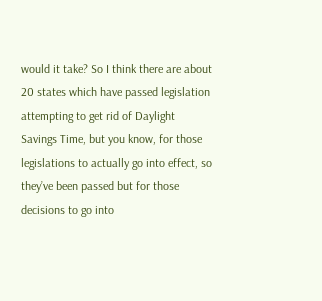would it take? So I think there are about 20 states which have passed legislation attempting to get rid of Daylight Savings Time, but you know, for those legislations to actually go into effect, so they’ve been passed but for those decisions to go into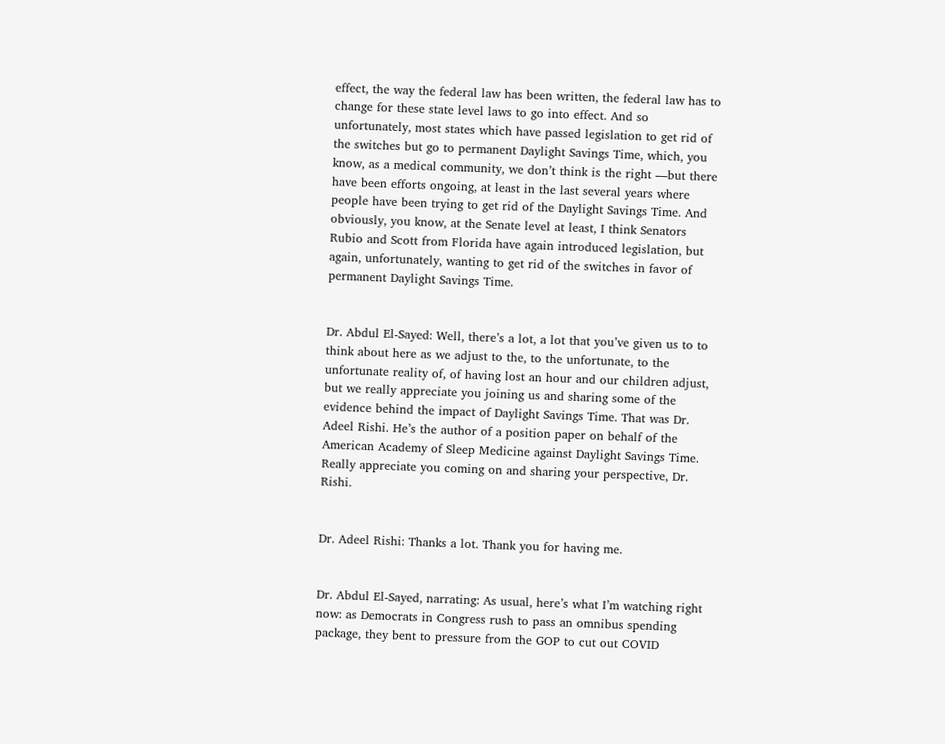effect, the way the federal law has been written, the federal law has to change for these state level laws to go into effect. And so unfortunately, most states which have passed legislation to get rid of the switches but go to permanent Daylight Savings Time, which, you know, as a medical community, we don’t think is the right —but there have been efforts ongoing, at least in the last several years where people have been trying to get rid of the Daylight Savings Time. And obviously, you know, at the Senate level at least, I think Senators Rubio and Scott from Florida have again introduced legislation, but again, unfortunately, wanting to get rid of the switches in favor of permanent Daylight Savings Time.


Dr. Abdul El-Sayed: Well, there’s a lot, a lot that you’ve given us to to think about here as we adjust to the, to the unfortunate, to the unfortunate reality of, of having lost an hour and our children adjust, but we really appreciate you joining us and sharing some of the evidence behind the impact of Daylight Savings Time. That was Dr. Adeel Rishi. He’s the author of a position paper on behalf of the American Academy of Sleep Medicine against Daylight Savings Time. Really appreciate you coming on and sharing your perspective, Dr. Rishi.


Dr. Adeel Rishi: Thanks a lot. Thank you for having me.


Dr. Abdul El-Sayed, narrating: As usual, here’s what I’m watching right now: as Democrats in Congress rush to pass an omnibus spending package, they bent to pressure from the GOP to cut out COVID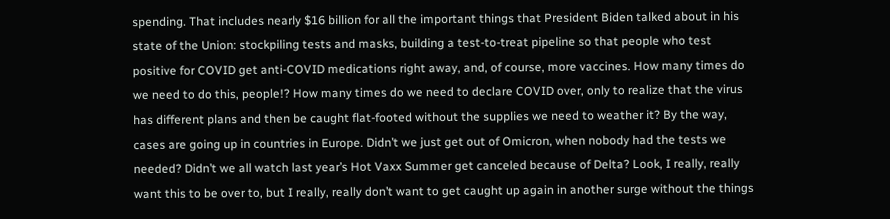spending. That includes nearly $16 billion for all the important things that President Biden talked about in his state of the Union: stockpiling tests and masks, building a test-to-treat pipeline so that people who test positive for COVID get anti-COVID medications right away, and, of course, more vaccines. How many times do we need to do this, people!? How many times do we need to declare COVID over, only to realize that the virus has different plans and then be caught flat-footed without the supplies we need to weather it? By the way, cases are going up in countries in Europe. Didn’t we just get out of Omicron, when nobody had the tests we needed? Didn’t we all watch last year’s Hot Vaxx Summer get canceled because of Delta? Look, I really, really want this to be over to, but I really, really don’t want to get caught up again in another surge without the things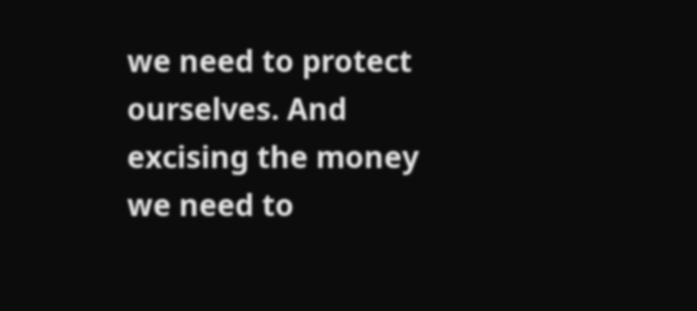we need to protect ourselves. And excising the money we need to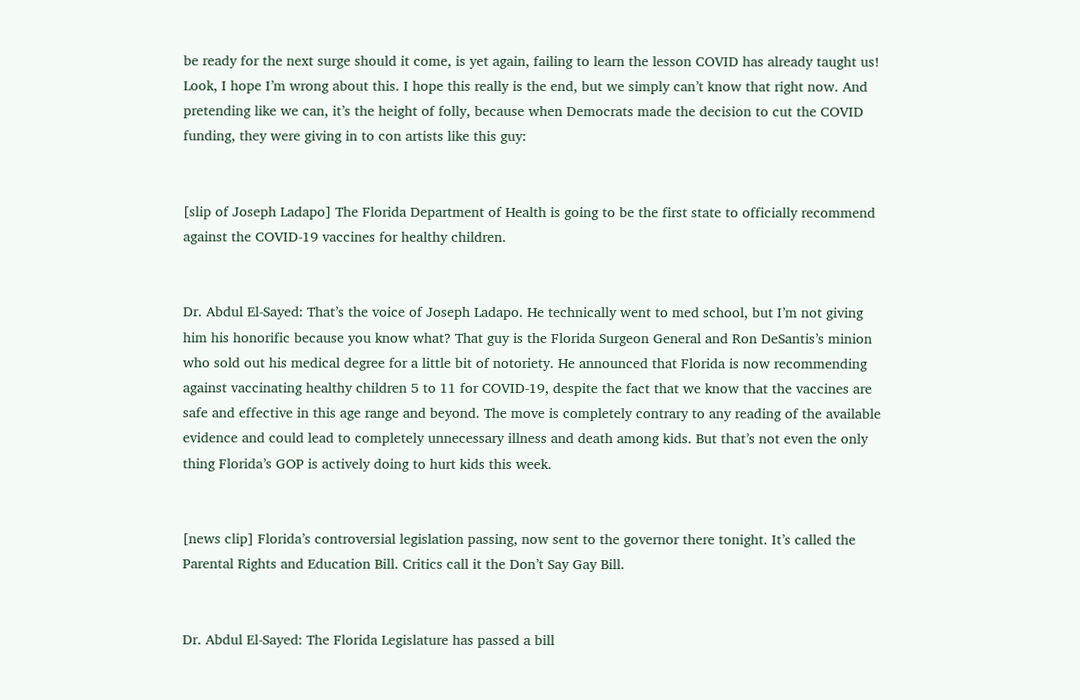be ready for the next surge should it come, is yet again, failing to learn the lesson COVID has already taught us! Look, I hope I’m wrong about this. I hope this really is the end, but we simply can’t know that right now. And pretending like we can, it’s the height of folly, because when Democrats made the decision to cut the COVID funding, they were giving in to con artists like this guy:


[slip of Joseph Ladapo] The Florida Department of Health is going to be the first state to officially recommend against the COVID-19 vaccines for healthy children.


Dr. Abdul El-Sayed: That’s the voice of Joseph Ladapo. He technically went to med school, but I’m not giving him his honorific because you know what? That guy is the Florida Surgeon General and Ron DeSantis’s minion who sold out his medical degree for a little bit of notoriety. He announced that Florida is now recommending against vaccinating healthy children 5 to 11 for COVID-19, despite the fact that we know that the vaccines are safe and effective in this age range and beyond. The move is completely contrary to any reading of the available evidence and could lead to completely unnecessary illness and death among kids. But that’s not even the only thing Florida’s GOP is actively doing to hurt kids this week.


[news clip] Florida’s controversial legislation passing, now sent to the governor there tonight. It’s called the Parental Rights and Education Bill. Critics call it the Don’t Say Gay Bill.


Dr. Abdul El-Sayed: The Florida Legislature has passed a bill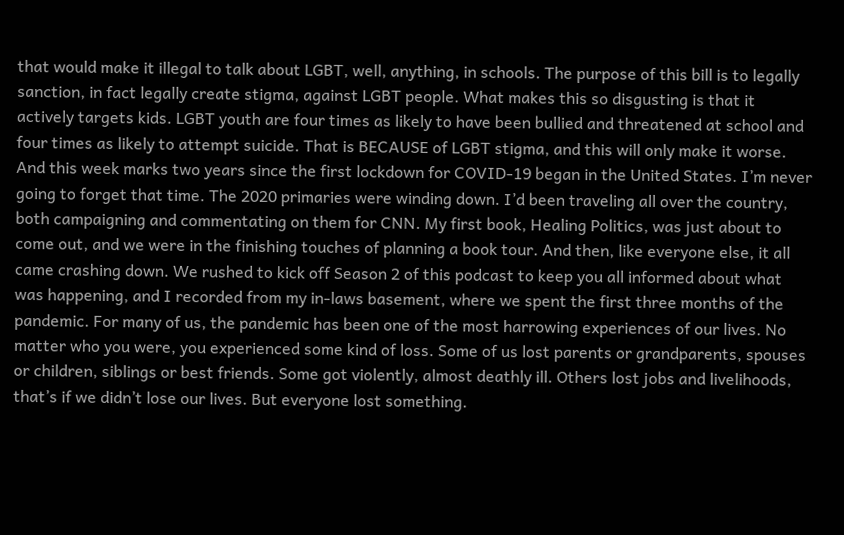that would make it illegal to talk about LGBT, well, anything, in schools. The purpose of this bill is to legally sanction, in fact legally create stigma, against LGBT people. What makes this so disgusting is that it actively targets kids. LGBT youth are four times as likely to have been bullied and threatened at school and four times as likely to attempt suicide. That is BECAUSE of LGBT stigma, and this will only make it worse. And this week marks two years since the first lockdown for COVID-19 began in the United States. I’m never going to forget that time. The 2020 primaries were winding down. I’d been traveling all over the country, both campaigning and commentating on them for CNN. My first book, Healing Politics, was just about to come out, and we were in the finishing touches of planning a book tour. And then, like everyone else, it all came crashing down. We rushed to kick off Season 2 of this podcast to keep you all informed about what was happening, and I recorded from my in-laws basement, where we spent the first three months of the pandemic. For many of us, the pandemic has been one of the most harrowing experiences of our lives. No matter who you were, you experienced some kind of loss. Some of us lost parents or grandparents, spouses or children, siblings or best friends. Some got violently, almost deathly ill. Others lost jobs and livelihoods, that’s if we didn’t lose our lives. But everyone lost something.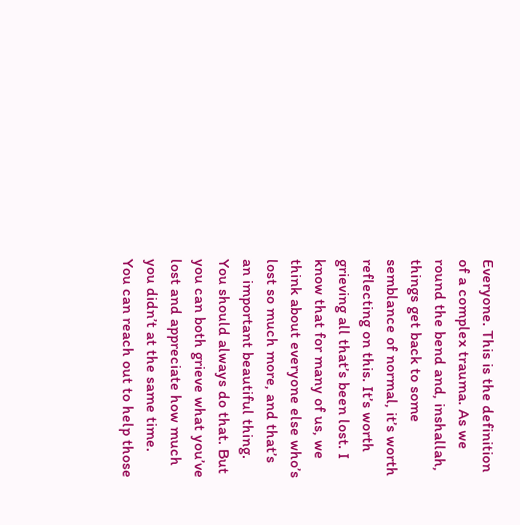Everyone. This is the definition of a complex trauma. As we round the bend and, inshallah, things get back to some semblance of normal, it’s worth reflecting on this. It’s worth grieving all that’s been lost. I know that for many of us, we think about everyone else who’s lost so much more, and that’s an important beautiful thing. You should always do that. But you can both grieve what you’ve lost and appreciate how much you didn’t at the same time. You can reach out to help those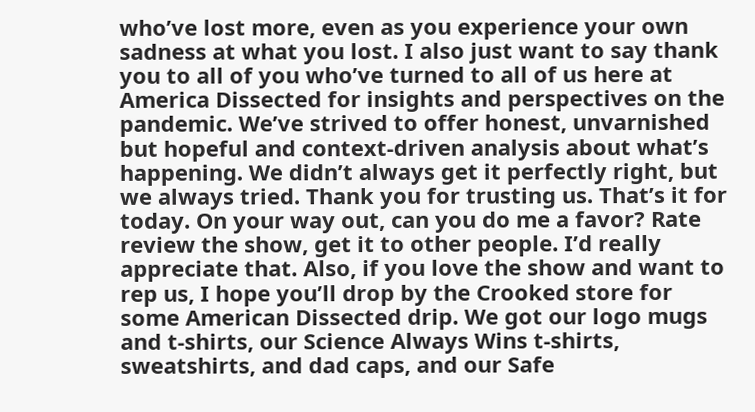who’ve lost more, even as you experience your own sadness at what you lost. I also just want to say thank you to all of you who’ve turned to all of us here at America Dissected for insights and perspectives on the pandemic. We’ve strived to offer honest, unvarnished but hopeful and context-driven analysis about what’s happening. We didn’t always get it perfectly right, but we always tried. Thank you for trusting us. That’s it for today. On your way out, can you do me a favor? Rate review the show, get it to other people. I’d really appreciate that. Also, if you love the show and want to rep us, I hope you’ll drop by the Crooked store for some American Dissected drip. We got our logo mugs and t-shirts, our Science Always Wins t-shirts, sweatshirts, and dad caps, and our Safe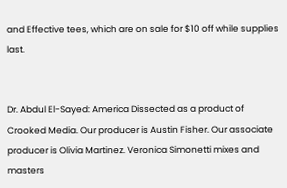and Effective tees, which are on sale for $10 off while supplies last.


Dr. Abdul El-Sayed: America Dissected as a product of Crooked Media. Our producer is Austin Fisher. Our associate producer is Olivia Martinez. Veronica Simonetti mixes and masters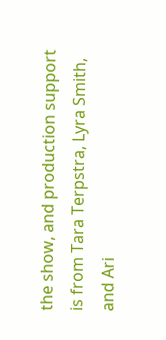the show, and production support is from Tara Terpstra, Lyra Smith, and Ari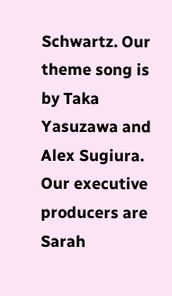Schwartz. Our theme song is by Taka Yasuzawa and Alex Sugiura. Our executive producers are Sarah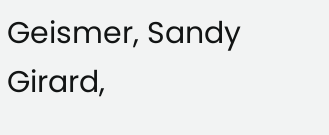Geismer, Sandy Girard,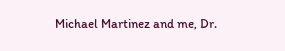Michael Martinez and me, Dr.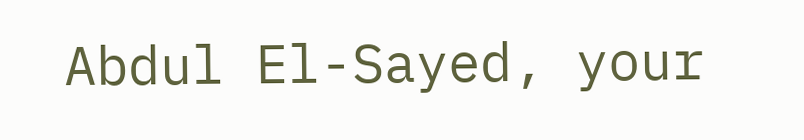Abdul El-Sayed, your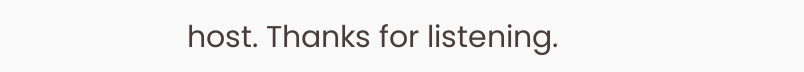host. Thanks for listening.